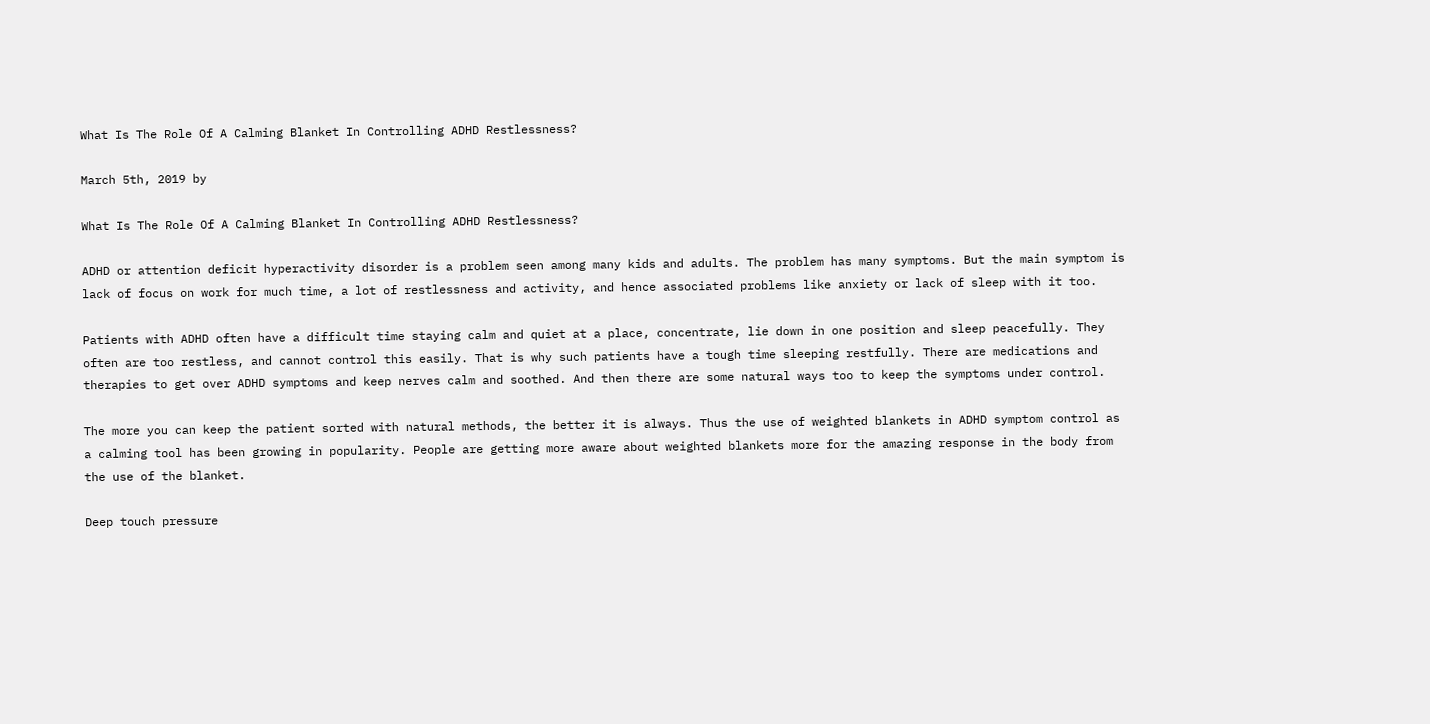What Is The Role Of A Calming Blanket In Controlling ADHD Restlessness?

March 5th, 2019 by

What Is The Role Of A Calming Blanket In Controlling ADHD Restlessness?

ADHD or attention deficit hyperactivity disorder is a problem seen among many kids and adults. The problem has many symptoms. But the main symptom is lack of focus on work for much time, a lot of restlessness and activity, and hence associated problems like anxiety or lack of sleep with it too.

Patients with ADHD often have a difficult time staying calm and quiet at a place, concentrate, lie down in one position and sleep peacefully. They often are too restless, and cannot control this easily. That is why such patients have a tough time sleeping restfully. There are medications and therapies to get over ADHD symptoms and keep nerves calm and soothed. And then there are some natural ways too to keep the symptoms under control.

The more you can keep the patient sorted with natural methods, the better it is always. Thus the use of weighted blankets in ADHD symptom control as a calming tool has been growing in popularity. People are getting more aware about weighted blankets more for the amazing response in the body from the use of the blanket.

Deep touch pressure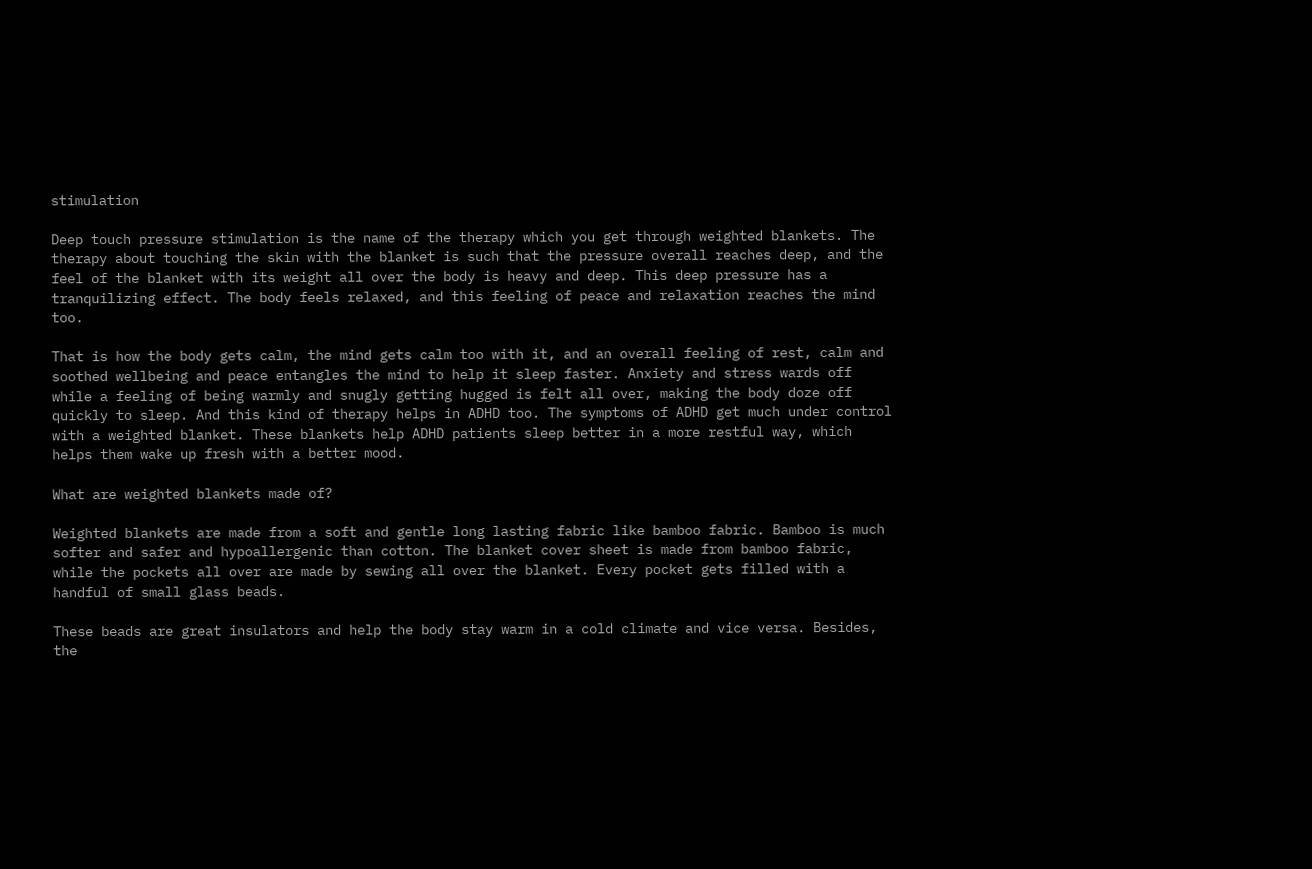stimulation

Deep touch pressure stimulation is the name of the therapy which you get through weighted blankets. The therapy about touching the skin with the blanket is such that the pressure overall reaches deep, and the feel of the blanket with its weight all over the body is heavy and deep. This deep pressure has a tranquilizing effect. The body feels relaxed, and this feeling of peace and relaxation reaches the mind too.

That is how the body gets calm, the mind gets calm too with it, and an overall feeling of rest, calm and soothed wellbeing and peace entangles the mind to help it sleep faster. Anxiety and stress wards off while a feeling of being warmly and snugly getting hugged is felt all over, making the body doze off quickly to sleep. And this kind of therapy helps in ADHD too. The symptoms of ADHD get much under control with a weighted blanket. These blankets help ADHD patients sleep better in a more restful way, which helps them wake up fresh with a better mood.

What are weighted blankets made of?

Weighted blankets are made from a soft and gentle long lasting fabric like bamboo fabric. Bamboo is much softer and safer and hypoallergenic than cotton. The blanket cover sheet is made from bamboo fabric, while the pockets all over are made by sewing all over the blanket. Every pocket gets filled with a handful of small glass beads.

These beads are great insulators and help the body stay warm in a cold climate and vice versa. Besides, the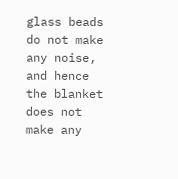glass beads do not make any noise, and hence the blanket does not make any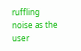ruffling noise as the user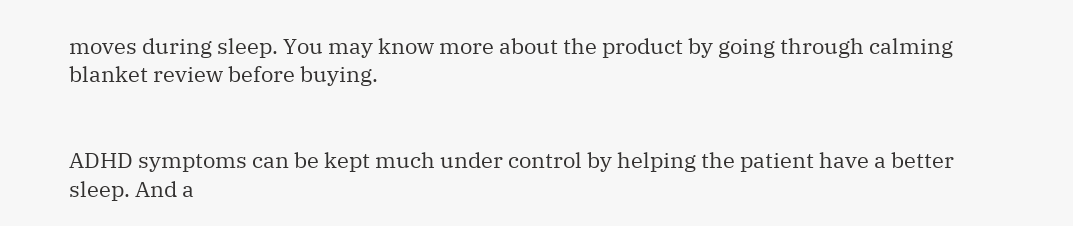moves during sleep. You may know more about the product by going through calming blanket review before buying.


ADHD symptoms can be kept much under control by helping the patient have a better sleep. And a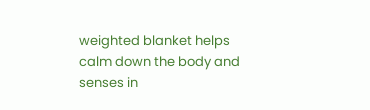weighted blanket helps calm down the body and senses in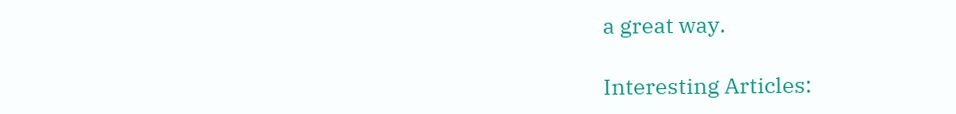a great way.

Interesting Articles: